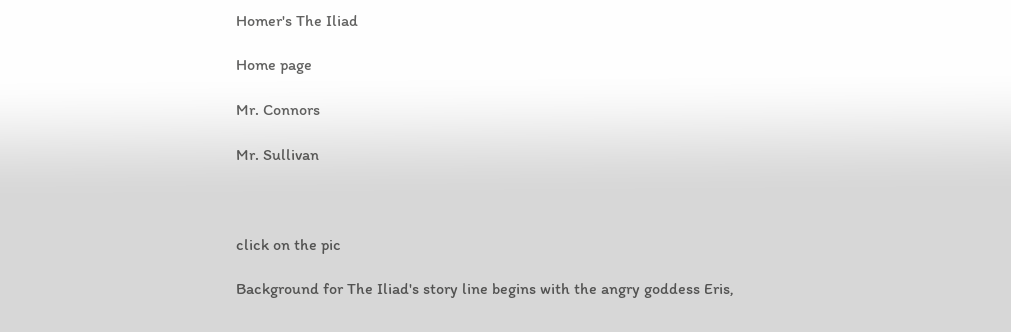Homer's The Iliad

Home page

Mr. Connors

Mr. Sullivan



click on the pic

Background for The Iliad's story line begins with the angry goddess Eris,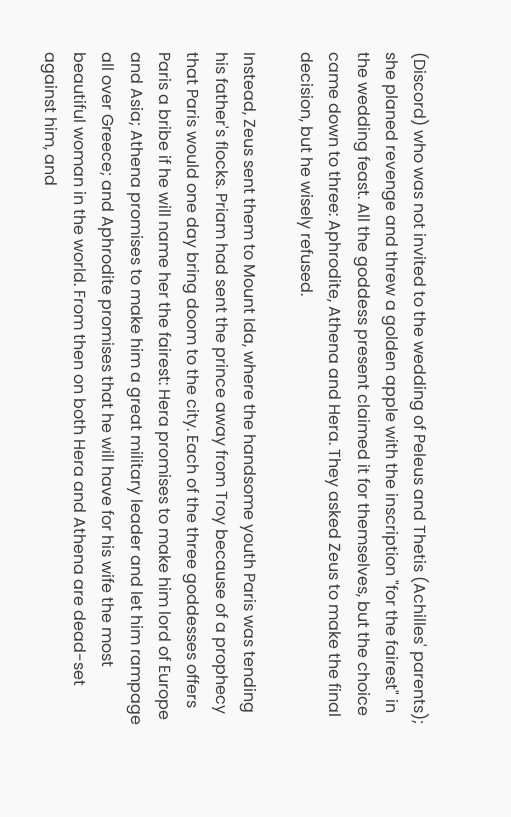(Discord) who was not invited to the wedding of Peleus and Thetis (Achilles' parents); she planed revenge and threw a golden apple with the inscription "for the fairest" in the wedding feast. All the goddess present claimed it for themselves, but the choice came down to three: Aphrodite, Athena and Hera. They asked Zeus to make the final decision, but he wisely refused.

Instead, Zeus sent them to Mount Ida, where the handsome youth Paris was tending his father's flocks. Priam had sent the prince away from Troy because of a prophecy that Paris would one day bring doom to the city. Each of the three goddesses offers Paris a bribe if he will name her the fairest: Hera promises to make him lord of Europe and Asia; Athena promises to make him a great military leader and let him rampage all over Greece; and Aphrodite promises that he will have for his wife the most beautiful woman in the world. From then on both Hera and Athena are dead-set against him, and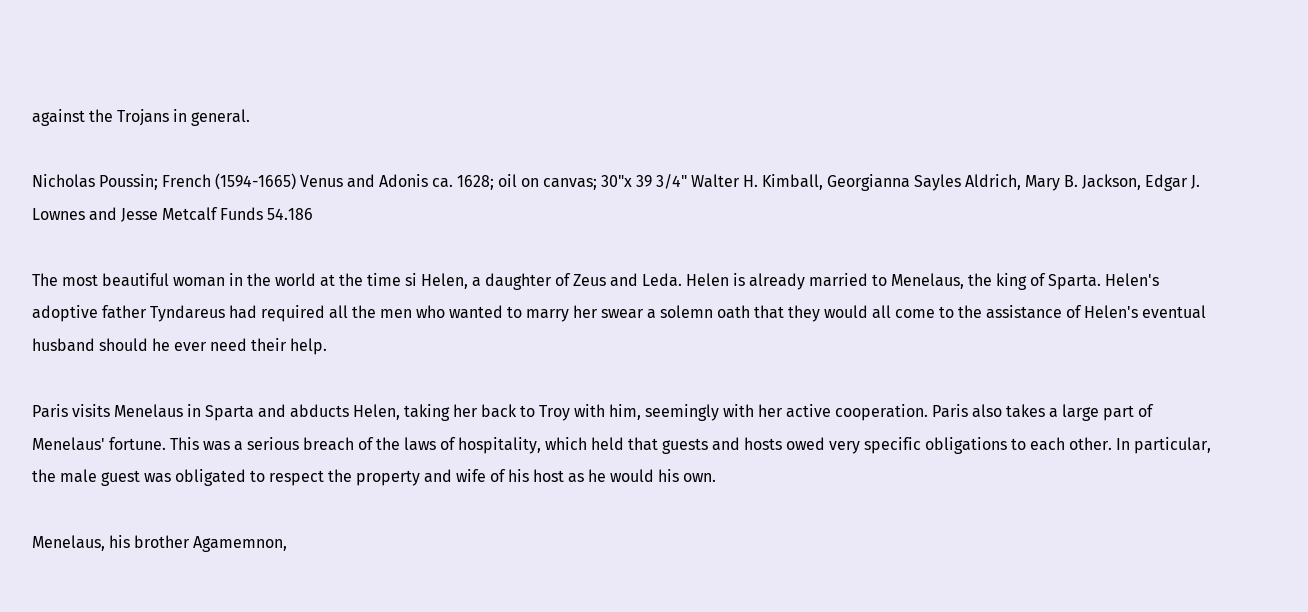against the Trojans in general.

Nicholas Poussin; French (1594-1665) Venus and Adonis ca. 1628; oil on canvas; 30"x 39 3/4" Walter H. Kimball, Georgianna Sayles Aldrich, Mary B. Jackson, Edgar J. Lownes and Jesse Metcalf Funds 54.186

The most beautiful woman in the world at the time si Helen, a daughter of Zeus and Leda. Helen is already married to Menelaus, the king of Sparta. Helen's adoptive father Tyndareus had required all the men who wanted to marry her swear a solemn oath that they would all come to the assistance of Helen's eventual husband should he ever need their help.

Paris visits Menelaus in Sparta and abducts Helen, taking her back to Troy with him, seemingly with her active cooperation. Paris also takes a large part of Menelaus' fortune. This was a serious breach of the laws of hospitality, which held that guests and hosts owed very specific obligations to each other. In particular, the male guest was obligated to respect the property and wife of his host as he would his own.

Menelaus, his brother Agamemnon,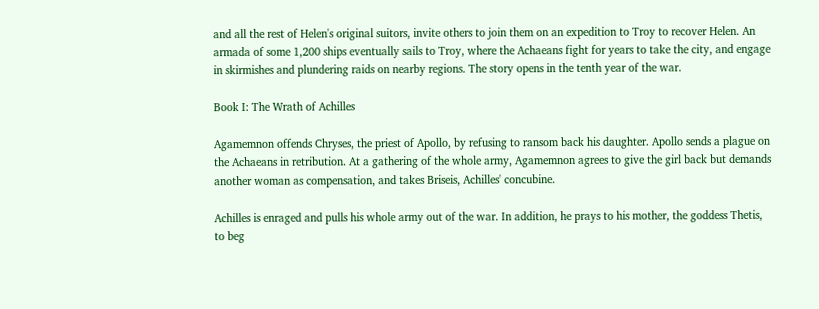and all the rest of Helen's original suitors, invite others to join them on an expedition to Troy to recover Helen. An armada of some 1,200 ships eventually sails to Troy, where the Achaeans fight for years to take the city, and engage in skirmishes and plundering raids on nearby regions. The story opens in the tenth year of the war.

Book I: The Wrath of Achilles

Agamemnon offends Chryses, the priest of Apollo, by refusing to ransom back his daughter. Apollo sends a plague on the Achaeans in retribution. At a gathering of the whole army, Agamemnon agrees to give the girl back but demands another woman as compensation, and takes Briseis, Achilles' concubine.

Achilles is enraged and pulls his whole army out of the war. In addition, he prays to his mother, the goddess Thetis, to beg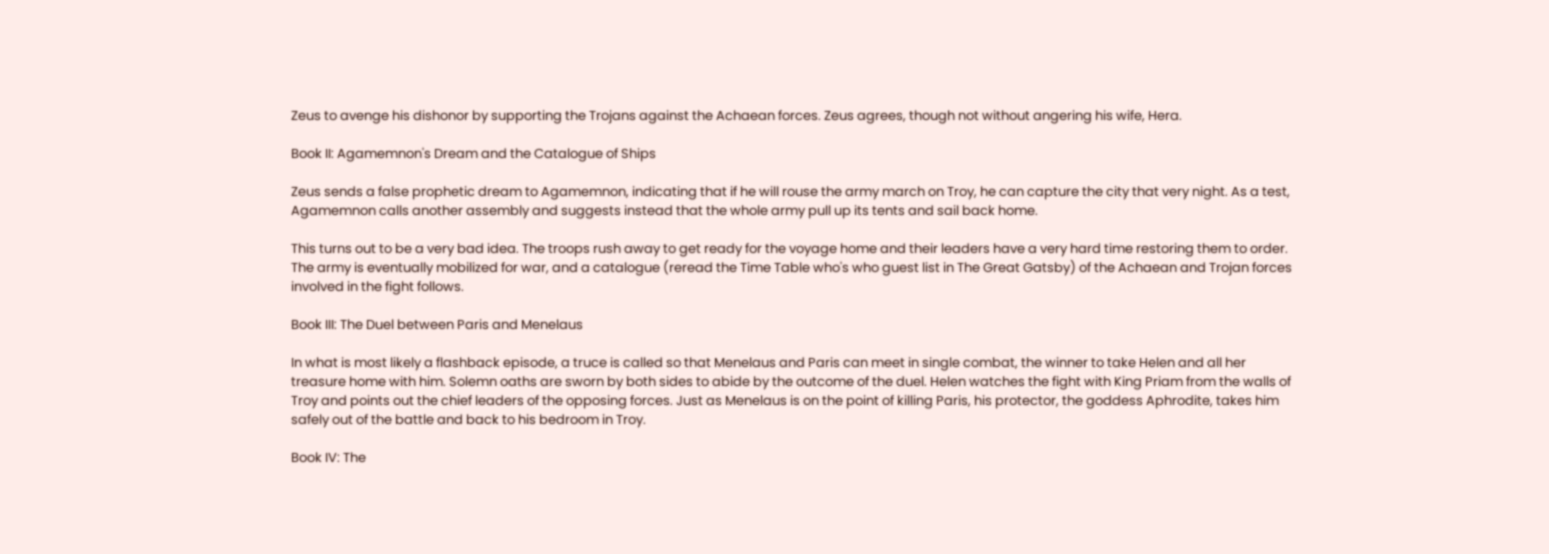Zeus to avenge his dishonor by supporting the Trojans against the Achaean forces. Zeus agrees, though not without angering his wife, Hera.

Book II: Agamemnon's Dream and the Catalogue of Ships

Zeus sends a false prophetic dream to Agamemnon, indicating that if he will rouse the army march on Troy, he can capture the city that very night. As a test, Agamemnon calls another assembly and suggests instead that the whole army pull up its tents and sail back home.

This turns out to be a very bad idea. The troops rush away to get ready for the voyage home and their leaders have a very hard time restoring them to order. The army is eventually mobilized for war, and a catalogue (reread the Time Table who's who guest list in The Great Gatsby) of the Achaean and Trojan forces involved in the fight follows.

Book III: The Duel between Paris and Menelaus

In what is most likely a flashback episode, a truce is called so that Menelaus and Paris can meet in single combat, the winner to take Helen and all her treasure home with him. Solemn oaths are sworn by both sides to abide by the outcome of the duel. Helen watches the fight with King Priam from the walls of Troy and points out the chief leaders of the opposing forces. Just as Menelaus is on the point of killing Paris, his protector, the goddess Aphrodite, takes him safely out of the battle and back to his bedroom in Troy.

Book IV: The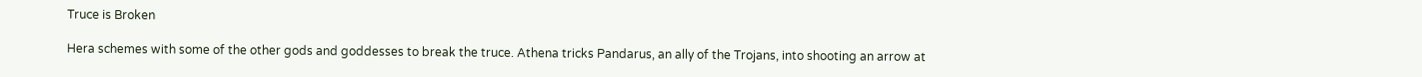Truce is Broken

Hera schemes with some of the other gods and goddesses to break the truce. Athena tricks Pandarus, an ally of the Trojans, into shooting an arrow at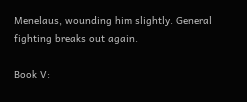Menelaus, wounding him slightly. General fighting breaks out again.

Book V: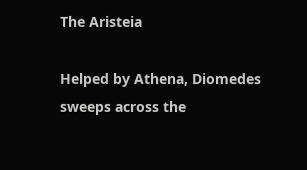The Aristeia

Helped by Athena, Diomedes sweeps across the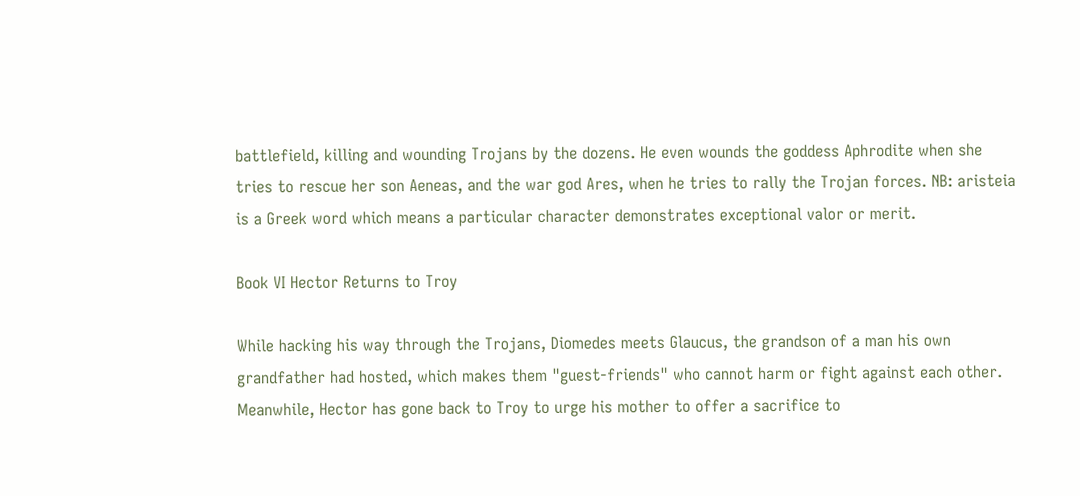battlefield, killing and wounding Trojans by the dozens. He even wounds the goddess Aphrodite when she tries to rescue her son Aeneas, and the war god Ares, when he tries to rally the Trojan forces. NB: aristeia is a Greek word which means a particular character demonstrates exceptional valor or merit.

Book VI Hector Returns to Troy

While hacking his way through the Trojans, Diomedes meets Glaucus, the grandson of a man his own grandfather had hosted, which makes them "guest-friends" who cannot harm or fight against each other. Meanwhile, Hector has gone back to Troy to urge his mother to offer a sacrifice to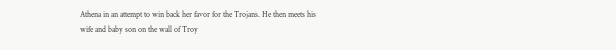Athena in an attempt to win back her favor for the Trojans. He then meets his wife and baby son on the wall of Troy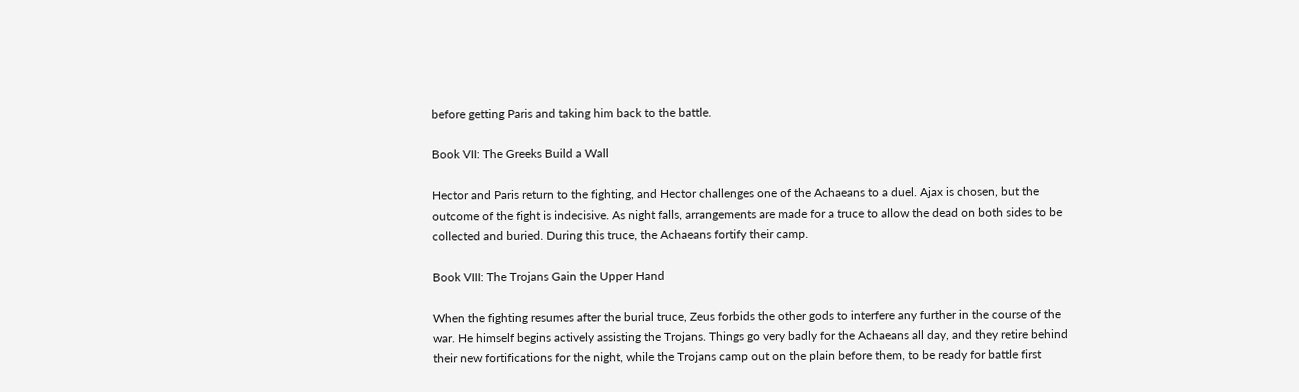before getting Paris and taking him back to the battle.

Book VII: The Greeks Build a Wall

Hector and Paris return to the fighting, and Hector challenges one of the Achaeans to a duel. Ajax is chosen, but the outcome of the fight is indecisive. As night falls, arrangements are made for a truce to allow the dead on both sides to be collected and buried. During this truce, the Achaeans fortify their camp.

Book VIII: The Trojans Gain the Upper Hand

When the fighting resumes after the burial truce, Zeus forbids the other gods to interfere any further in the course of the war. He himself begins actively assisting the Trojans. Things go very badly for the Achaeans all day, and they retire behind their new fortifications for the night, while the Trojans camp out on the plain before them, to be ready for battle first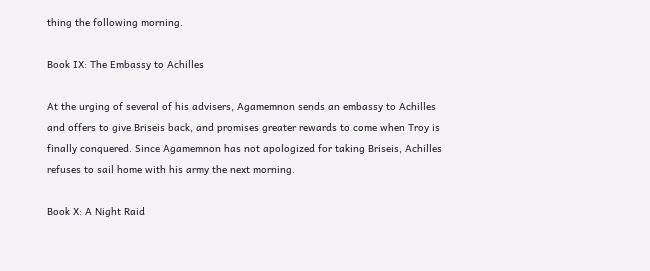thing the following morning.

Book IX: The Embassy to Achilles

At the urging of several of his advisers, Agamemnon sends an embassy to Achilles and offers to give Briseis back, and promises greater rewards to come when Troy is finally conquered. Since Agamemnon has not apologized for taking Briseis, Achilles refuses to sail home with his army the next morning.

Book X: A Night Raid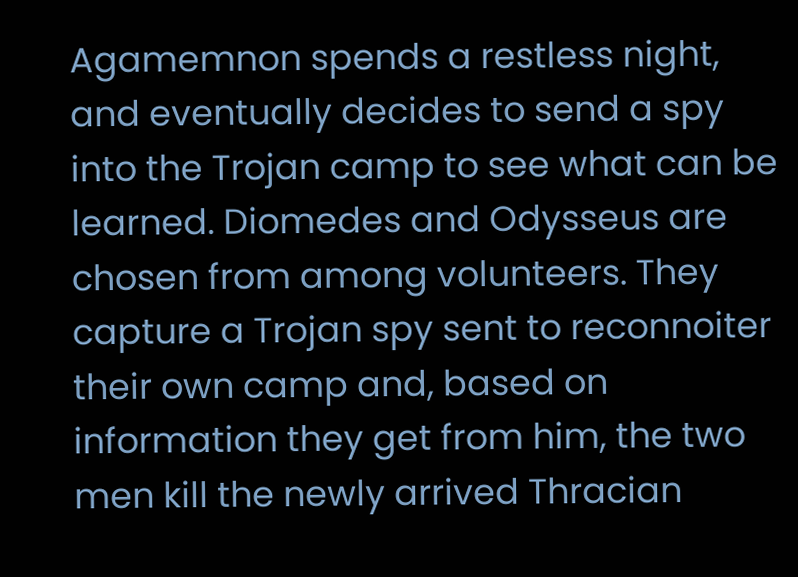Agamemnon spends a restless night, and eventually decides to send a spy into the Trojan camp to see what can be learned. Diomedes and Odysseus are chosen from among volunteers. They capture a Trojan spy sent to reconnoiter their own camp and, based on information they get from him, the two men kill the newly arrived Thracian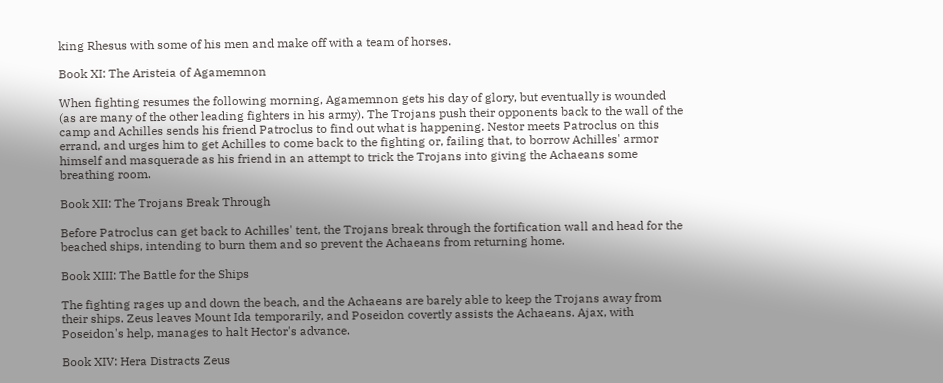king Rhesus with some of his men and make off with a team of horses.

Book XI: The Aristeia of Agamemnon

When fighting resumes the following morning, Agamemnon gets his day of glory, but eventually is wounded (as are many of the other leading fighters in his army). The Trojans push their opponents back to the wall of the camp and Achilles sends his friend Patroclus to find out what is happening. Nestor meets Patroclus on this errand, and urges him to get Achilles to come back to the fighting or, failing that, to borrow Achilles' armor himself and masquerade as his friend in an attempt to trick the Trojans into giving the Achaeans some breathing room.

Book XII: The Trojans Break Through

Before Patroclus can get back to Achilles' tent, the Trojans break through the fortification wall and head for the beached ships, intending to burn them and so prevent the Achaeans from returning home.

Book XIII: The Battle for the Ships

The fighting rages up and down the beach, and the Achaeans are barely able to keep the Trojans away from their ships. Zeus leaves Mount Ida temporarily, and Poseidon covertly assists the Achaeans. Ajax, with Poseidon's help, manages to halt Hector's advance.

Book XIV: Hera Distracts Zeus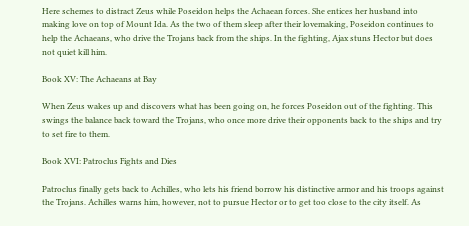Here schemes to distract Zeus while Poseidon helps the Achaean forces. She entices her husband into making love on top of Mount Ida. As the two of them sleep after their lovemaking, Poseidon continues to help the Achaeans, who drive the Trojans back from the ships. In the fighting, Ajax stuns Hector but does not quiet kill him.

Book XV: The Achaeans at Bay

When Zeus wakes up and discovers what has been going on, he forces Poseidon out of the fighting. This swings the balance back toward the Trojans, who once more drive their opponents back to the ships and try to set fire to them.

Book XVI: Patroclus Fights and Dies

Patroclus finally gets back to Achilles, who lets his friend borrow his distinctive armor and his troops against the Trojans. Achilles warns him, however, not to pursue Hector or to get too close to the city itself. As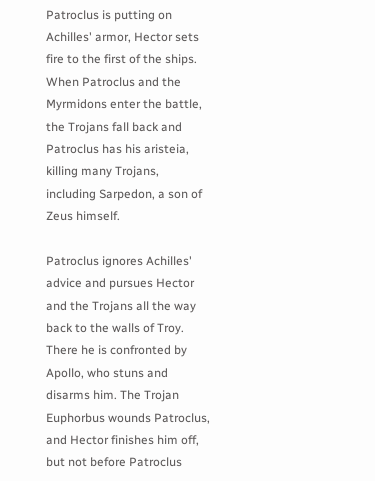Patroclus is putting on Achilles' armor, Hector sets fire to the first of the ships. When Patroclus and the Myrmidons enter the battle, the Trojans fall back and Patroclus has his aristeia, killing many Trojans, including Sarpedon, a son of Zeus himself.

Patroclus ignores Achilles' advice and pursues Hector and the Trojans all the way back to the walls of Troy. There he is confronted by Apollo, who stuns and disarms him. The Trojan Euphorbus wounds Patroclus, and Hector finishes him off, but not before Patroclus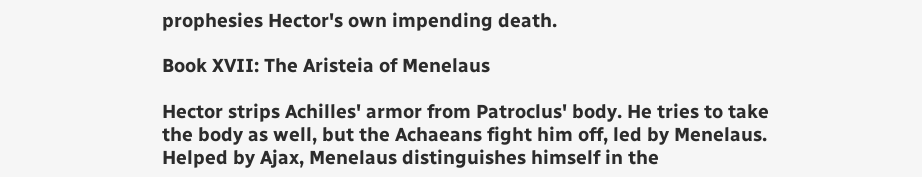prophesies Hector's own impending death.

Book XVII: The Aristeia of Menelaus

Hector strips Achilles' armor from Patroclus' body. He tries to take the body as well, but the Achaeans fight him off, led by Menelaus. Helped by Ajax, Menelaus distinguishes himself in the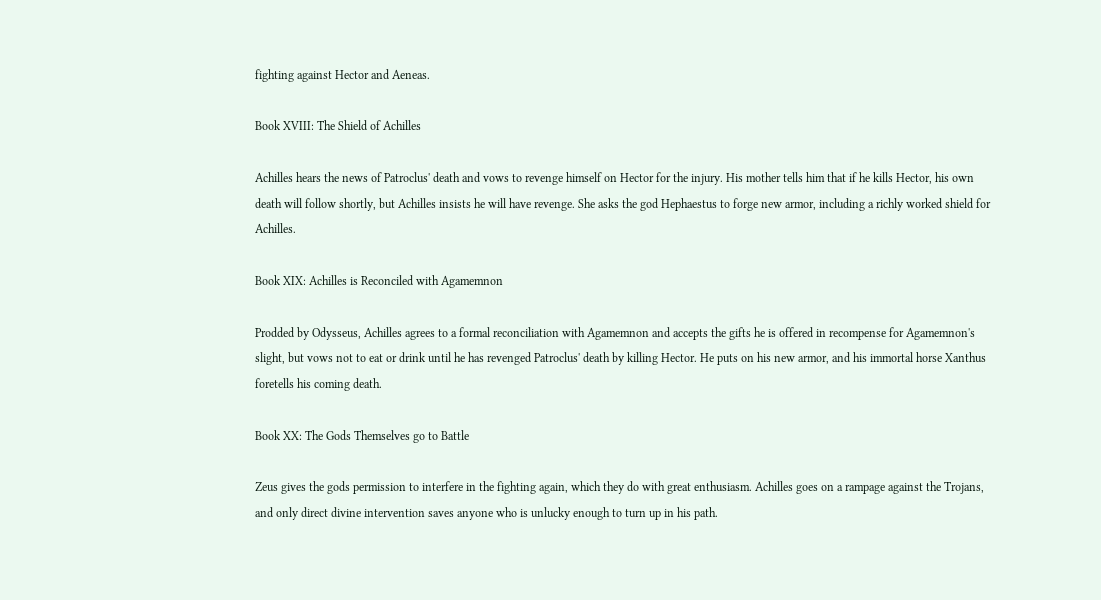fighting against Hector and Aeneas.

Book XVIII: The Shield of Achilles

Achilles hears the news of Patroclus' death and vows to revenge himself on Hector for the injury. His mother tells him that if he kills Hector, his own death will follow shortly, but Achilles insists he will have revenge. She asks the god Hephaestus to forge new armor, including a richly worked shield for Achilles.

Book XIX: Achilles is Reconciled with Agamemnon

Prodded by Odysseus, Achilles agrees to a formal reconciliation with Agamemnon and accepts the gifts he is offered in recompense for Agamemnon's slight, but vows not to eat or drink until he has revenged Patroclus' death by killing Hector. He puts on his new armor, and his immortal horse Xanthus foretells his coming death.

Book XX: The Gods Themselves go to Battle

Zeus gives the gods permission to interfere in the fighting again, which they do with great enthusiasm. Achilles goes on a rampage against the Trojans, and only direct divine intervention saves anyone who is unlucky enough to turn up in his path.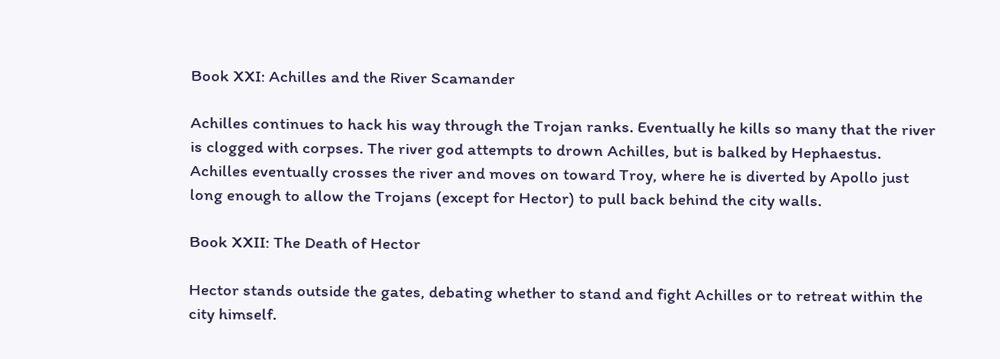Book XXI: Achilles and the River Scamander

Achilles continues to hack his way through the Trojan ranks. Eventually he kills so many that the river is clogged with corpses. The river god attempts to drown Achilles, but is balked by Hephaestus. Achilles eventually crosses the river and moves on toward Troy, where he is diverted by Apollo just long enough to allow the Trojans (except for Hector) to pull back behind the city walls.

Book XXII: The Death of Hector

Hector stands outside the gates, debating whether to stand and fight Achilles or to retreat within the city himself.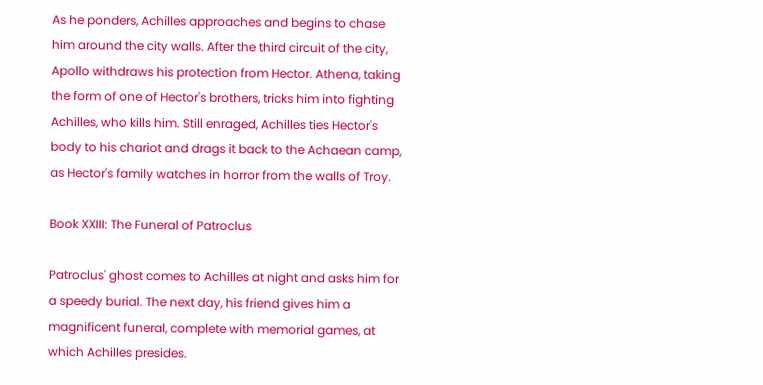As he ponders, Achilles approaches and begins to chase him around the city walls. After the third circuit of the city, Apollo withdraws his protection from Hector. Athena, taking the form of one of Hector's brothers, tricks him into fighting Achilles, who kills him. Still enraged, Achilles ties Hector's body to his chariot and drags it back to the Achaean camp, as Hector's family watches in horror from the walls of Troy.

Book XXIII: The Funeral of Patroclus

Patroclus' ghost comes to Achilles at night and asks him for a speedy burial. The next day, his friend gives him a magnificent funeral, complete with memorial games, at which Achilles presides.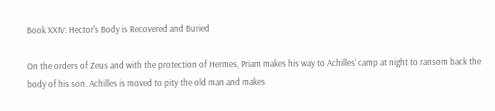Book XXIV: Hector's Body is Recovered and Buried

On the orders of Zeus and with the protection of Hermes, Priam makes his way to Achilles' camp at night to ransom back the body of his son. Achilles is moved to pity the old man and makes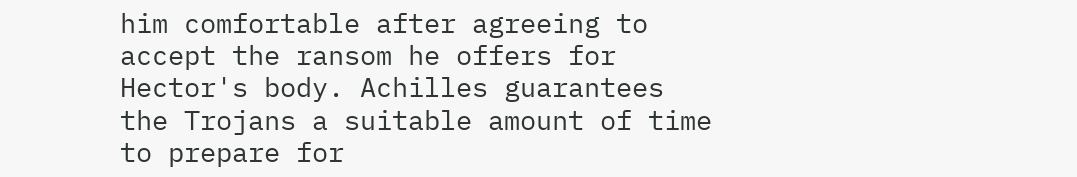him comfortable after agreeing to accept the ransom he offers for Hector's body. Achilles guarantees the Trojans a suitable amount of time to prepare for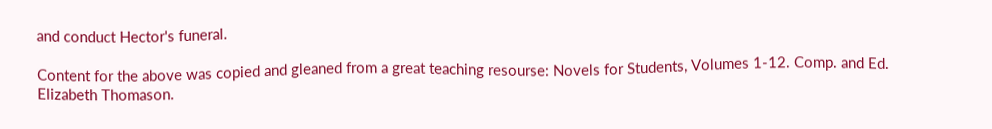and conduct Hector's funeral.

Content for the above was copied and gleaned from a great teaching resourse: Novels for Students, Volumes 1-12. Comp. and Ed. Elizabeth Thomason.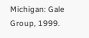Michigan: Gale Group, 1999.